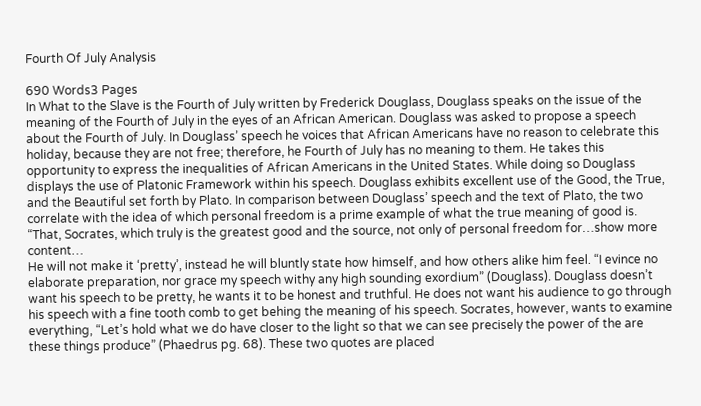Fourth Of July Analysis

690 Words3 Pages
In What to the Slave is the Fourth of July written by Frederick Douglass, Douglass speaks on the issue of the meaning of the Fourth of July in the eyes of an African American. Douglass was asked to propose a speech about the Fourth of July. In Douglass’ speech he voices that African Americans have no reason to celebrate this holiday, because they are not free; therefore, he Fourth of July has no meaning to them. He takes this opportunity to express the inequalities of African Americans in the United States. While doing so Douglass displays the use of Platonic Framework within his speech. Douglass exhibits excellent use of the Good, the True, and the Beautiful set forth by Plato. In comparison between Douglass’ speech and the text of Plato, the two correlate with the idea of which personal freedom is a prime example of what the true meaning of good is. “That, Socrates, which truly is the greatest good and the source, not only of personal freedom for…show more content…
He will not make it ‘pretty’, instead he will bluntly state how himself, and how others alike him feel. “I evince no elaborate preparation, nor grace my speech withy any high sounding exordium” (Douglass). Douglass doesn’t want his speech to be pretty, he wants it to be honest and truthful. He does not want his audience to go through his speech with a fine tooth comb to get behing the meaning of his speech. Socrates, however, wants to examine everything, “Let’s hold what we do have closer to the light so that we can see precisely the power of the are these things produce” (Phaedrus pg. 68). These two quotes are placed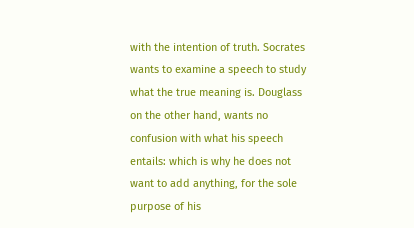with the intention of truth. Socrates wants to examine a speech to study what the true meaning is. Douglass on the other hand, wants no confusion with what his speech entails: which is why he does not want to add anything, for the sole purpose of his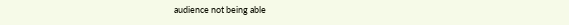audience not being able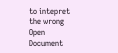to intepret the wrong
Open Document